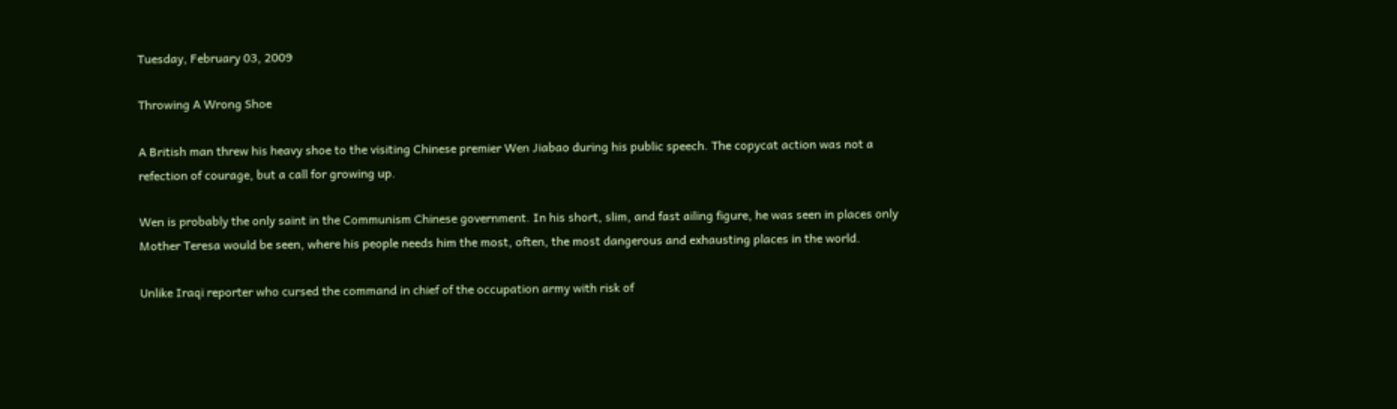Tuesday, February 03, 2009

Throwing A Wrong Shoe

A British man threw his heavy shoe to the visiting Chinese premier Wen Jiabao during his public speech. The copycat action was not a refection of courage, but a call for growing up.

Wen is probably the only saint in the Communism Chinese government. In his short, slim, and fast ailing figure, he was seen in places only Mother Teresa would be seen, where his people needs him the most, often, the most dangerous and exhausting places in the world.

Unlike Iraqi reporter who cursed the command in chief of the occupation army with risk of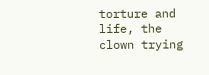torture and life, the clown trying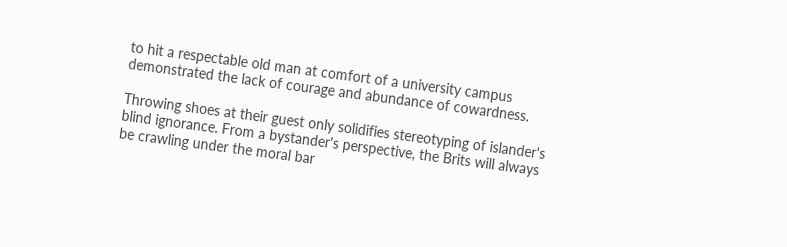to hit a respectable old man at comfort of a university campus demonstrated the lack of courage and abundance of cowardness.

Throwing shoes at their guest only solidifies stereotyping of islander's blind ignorance. From a bystander's perspective, the Brits will always be crawling under the moral bar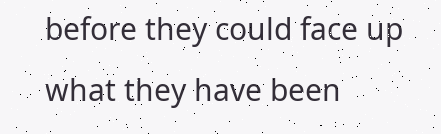before they could face up what they have been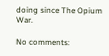doing since The Opium War.

No comments: